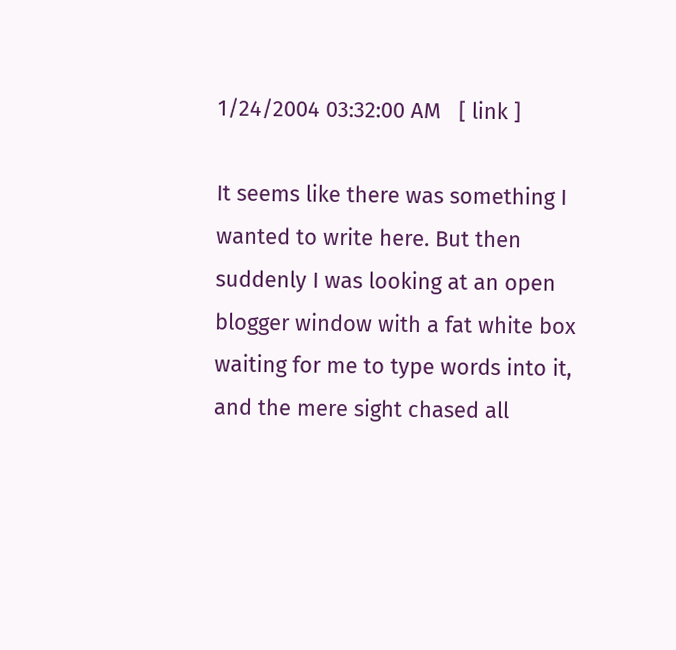1/24/2004 03:32:00 AM   [ link ]

It seems like there was something I wanted to write here. But then suddenly I was looking at an open blogger window with a fat white box waiting for me to type words into it, and the mere sight chased all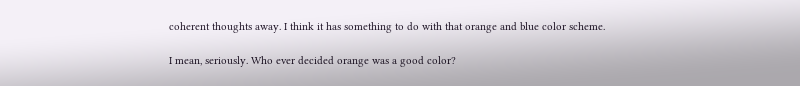coherent thoughts away. I think it has something to do with that orange and blue color scheme.

I mean, seriously. Who ever decided orange was a good color?